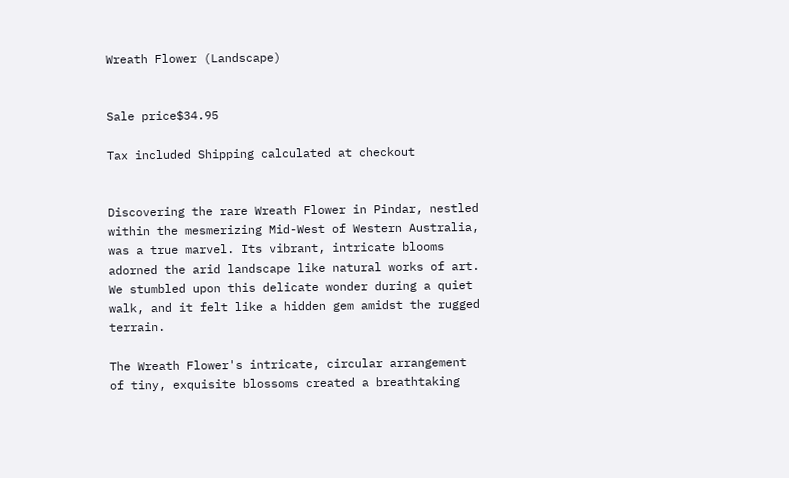Wreath Flower (Landscape)


Sale price$34.95

Tax included Shipping calculated at checkout


Discovering the rare Wreath Flower in Pindar, nestled within the mesmerizing Mid-West of Western Australia, was a true marvel. Its vibrant, intricate blooms adorned the arid landscape like natural works of art. We stumbled upon this delicate wonder during a quiet walk, and it felt like a hidden gem amidst the rugged terrain.

The Wreath Flower's intricate, circular arrangement of tiny, exquisite blossoms created a breathtaking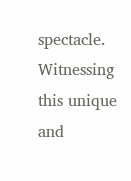spectacle. Witnessing this unique and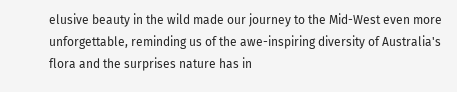elusive beauty in the wild made our journey to the Mid-West even more unforgettable, reminding us of the awe-inspiring diversity of Australia's flora and the surprises nature has in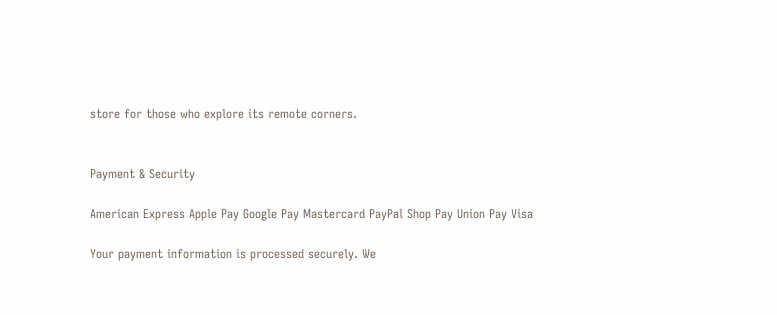store for those who explore its remote corners.


Payment & Security

American Express Apple Pay Google Pay Mastercard PayPal Shop Pay Union Pay Visa

Your payment information is processed securely. We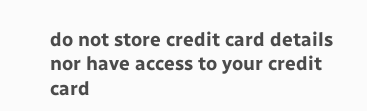do not store credit card details nor have access to your credit card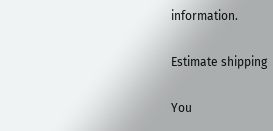information.

Estimate shipping

You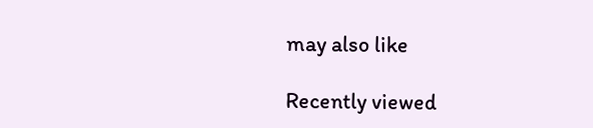may also like

Recently viewed